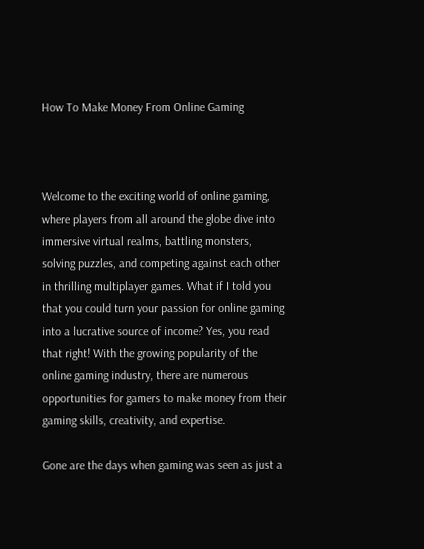How To Make Money From Online Gaming



Welcome to the exciting world of online gaming, where players from all around the globe dive into immersive virtual realms, battling monsters, solving puzzles, and competing against each other in thrilling multiplayer games. What if I told you that you could turn your passion for online gaming into a lucrative source of income? Yes, you read that right! With the growing popularity of the online gaming industry, there are numerous opportunities for gamers to make money from their gaming skills, creativity, and expertise.

Gone are the days when gaming was seen as just a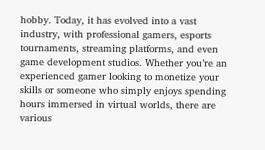hobby. Today, it has evolved into a vast industry, with professional gamers, esports tournaments, streaming platforms, and even game development studios. Whether you’re an experienced gamer looking to monetize your skills or someone who simply enjoys spending hours immersed in virtual worlds, there are various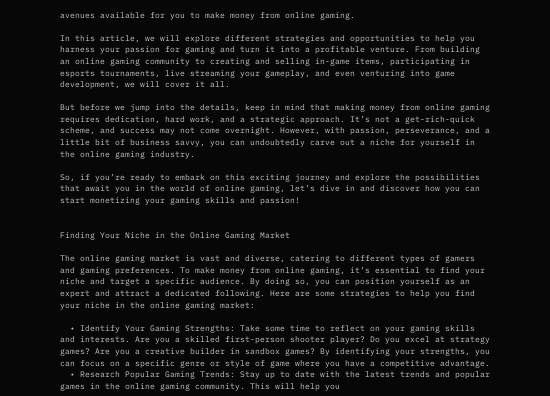avenues available for you to make money from online gaming.

In this article, we will explore different strategies and opportunities to help you harness your passion for gaming and turn it into a profitable venture. From building an online gaming community to creating and selling in-game items, participating in esports tournaments, live streaming your gameplay, and even venturing into game development, we will cover it all.

But before we jump into the details, keep in mind that making money from online gaming requires dedication, hard work, and a strategic approach. It’s not a get-rich-quick scheme, and success may not come overnight. However, with passion, perseverance, and a little bit of business savvy, you can undoubtedly carve out a niche for yourself in the online gaming industry.

So, if you’re ready to embark on this exciting journey and explore the possibilities that await you in the world of online gaming, let’s dive in and discover how you can start monetizing your gaming skills and passion!


Finding Your Niche in the Online Gaming Market

The online gaming market is vast and diverse, catering to different types of gamers and gaming preferences. To make money from online gaming, it’s essential to find your niche and target a specific audience. By doing so, you can position yourself as an expert and attract a dedicated following. Here are some strategies to help you find your niche in the online gaming market:

  • Identify Your Gaming Strengths: Take some time to reflect on your gaming skills and interests. Are you a skilled first-person shooter player? Do you excel at strategy games? Are you a creative builder in sandbox games? By identifying your strengths, you can focus on a specific genre or style of game where you have a competitive advantage.
  • Research Popular Gaming Trends: Stay up to date with the latest trends and popular games in the online gaming community. This will help you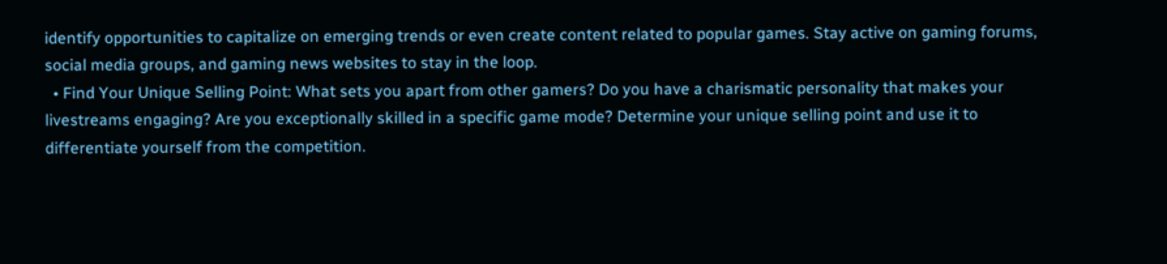identify opportunities to capitalize on emerging trends or even create content related to popular games. Stay active on gaming forums, social media groups, and gaming news websites to stay in the loop.
  • Find Your Unique Selling Point: What sets you apart from other gamers? Do you have a charismatic personality that makes your livestreams engaging? Are you exceptionally skilled in a specific game mode? Determine your unique selling point and use it to differentiate yourself from the competition.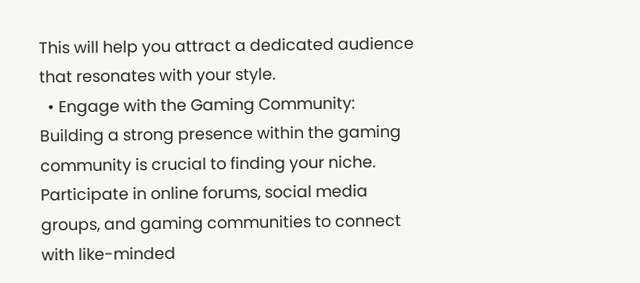This will help you attract a dedicated audience that resonates with your style.
  • Engage with the Gaming Community: Building a strong presence within the gaming community is crucial to finding your niche. Participate in online forums, social media groups, and gaming communities to connect with like-minded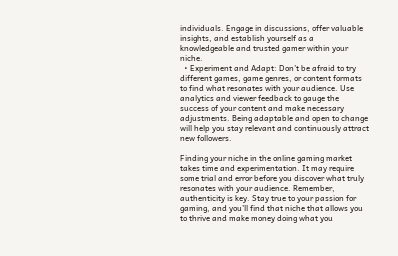individuals. Engage in discussions, offer valuable insights, and establish yourself as a knowledgeable and trusted gamer within your niche.
  • Experiment and Adapt: Don’t be afraid to try different games, game genres, or content formats to find what resonates with your audience. Use analytics and viewer feedback to gauge the success of your content and make necessary adjustments. Being adaptable and open to change will help you stay relevant and continuously attract new followers.

Finding your niche in the online gaming market takes time and experimentation. It may require some trial and error before you discover what truly resonates with your audience. Remember, authenticity is key. Stay true to your passion for gaming, and you’ll find that niche that allows you to thrive and make money doing what you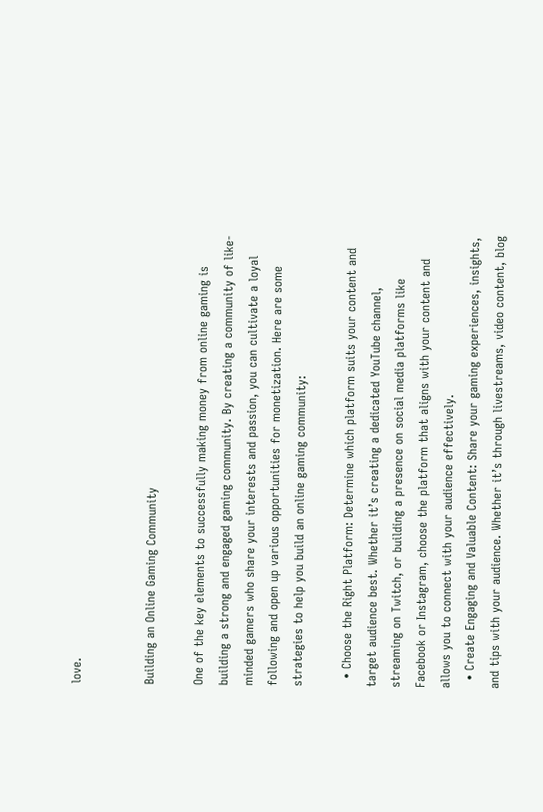love.


Building an Online Gaming Community

One of the key elements to successfully making money from online gaming is building a strong and engaged gaming community. By creating a community of like-minded gamers who share your interests and passion, you can cultivate a loyal following and open up various opportunities for monetization. Here are some strategies to help you build an online gaming community:

  • Choose the Right Platform: Determine which platform suits your content and target audience best. Whether it’s creating a dedicated YouTube channel, streaming on Twitch, or building a presence on social media platforms like Facebook or Instagram, choose the platform that aligns with your content and allows you to connect with your audience effectively.
  • Create Engaging and Valuable Content: Share your gaming experiences, insights, and tips with your audience. Whether it’s through livestreams, video content, blog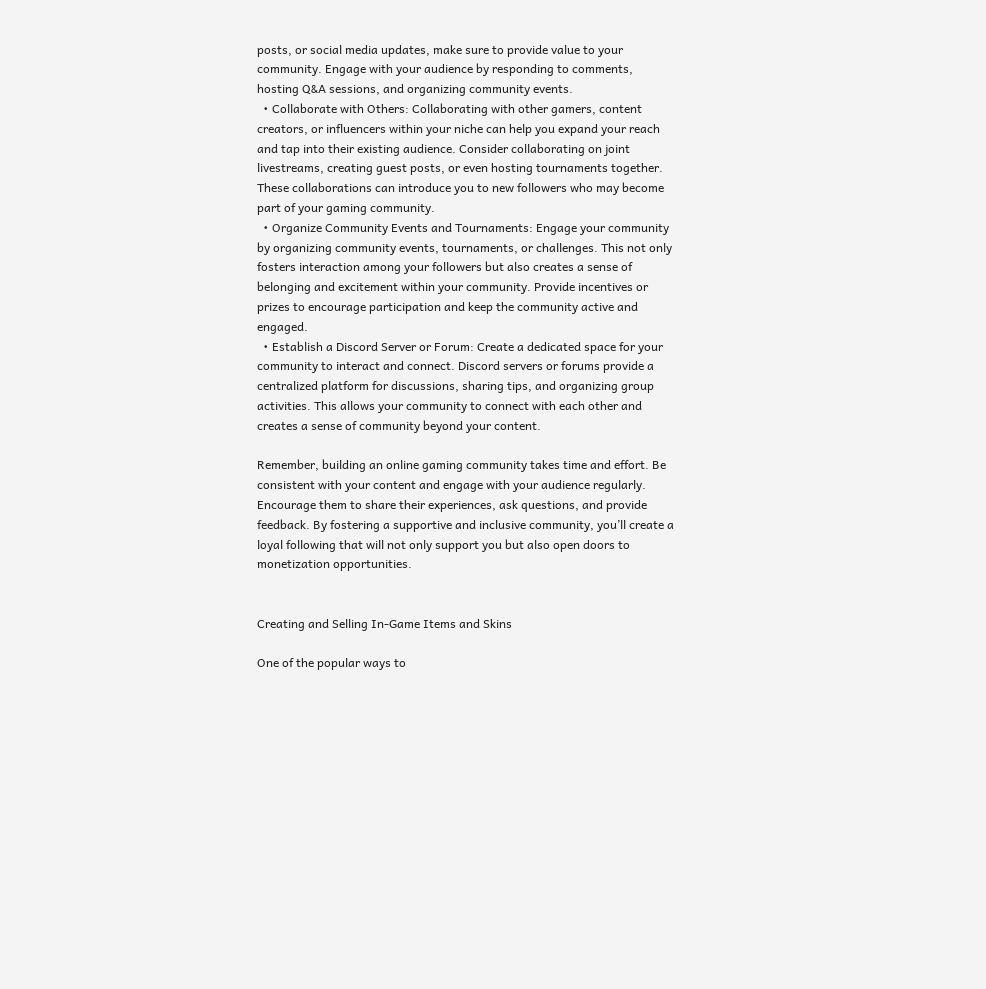posts, or social media updates, make sure to provide value to your community. Engage with your audience by responding to comments, hosting Q&A sessions, and organizing community events.
  • Collaborate with Others: Collaborating with other gamers, content creators, or influencers within your niche can help you expand your reach and tap into their existing audience. Consider collaborating on joint livestreams, creating guest posts, or even hosting tournaments together. These collaborations can introduce you to new followers who may become part of your gaming community.
  • Organize Community Events and Tournaments: Engage your community by organizing community events, tournaments, or challenges. This not only fosters interaction among your followers but also creates a sense of belonging and excitement within your community. Provide incentives or prizes to encourage participation and keep the community active and engaged.
  • Establish a Discord Server or Forum: Create a dedicated space for your community to interact and connect. Discord servers or forums provide a centralized platform for discussions, sharing tips, and organizing group activities. This allows your community to connect with each other and creates a sense of community beyond your content.

Remember, building an online gaming community takes time and effort. Be consistent with your content and engage with your audience regularly. Encourage them to share their experiences, ask questions, and provide feedback. By fostering a supportive and inclusive community, you’ll create a loyal following that will not only support you but also open doors to monetization opportunities.


Creating and Selling In-Game Items and Skins

One of the popular ways to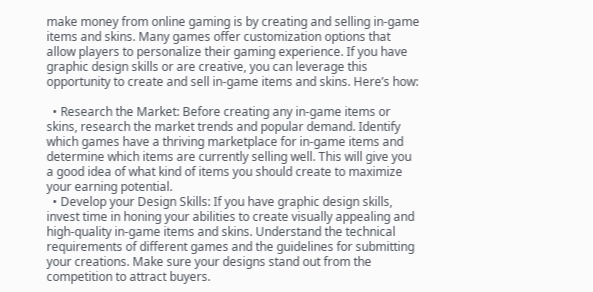make money from online gaming is by creating and selling in-game items and skins. Many games offer customization options that allow players to personalize their gaming experience. If you have graphic design skills or are creative, you can leverage this opportunity to create and sell in-game items and skins. Here’s how:

  • Research the Market: Before creating any in-game items or skins, research the market trends and popular demand. Identify which games have a thriving marketplace for in-game items and determine which items are currently selling well. This will give you a good idea of what kind of items you should create to maximize your earning potential.
  • Develop your Design Skills: If you have graphic design skills, invest time in honing your abilities to create visually appealing and high-quality in-game items and skins. Understand the technical requirements of different games and the guidelines for submitting your creations. Make sure your designs stand out from the competition to attract buyers.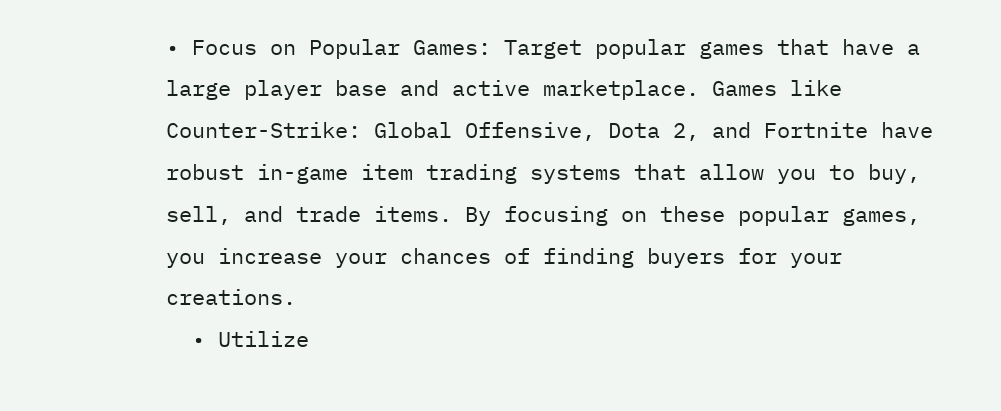• Focus on Popular Games: Target popular games that have a large player base and active marketplace. Games like Counter-Strike: Global Offensive, Dota 2, and Fortnite have robust in-game item trading systems that allow you to buy, sell, and trade items. By focusing on these popular games, you increase your chances of finding buyers for your creations.
  • Utilize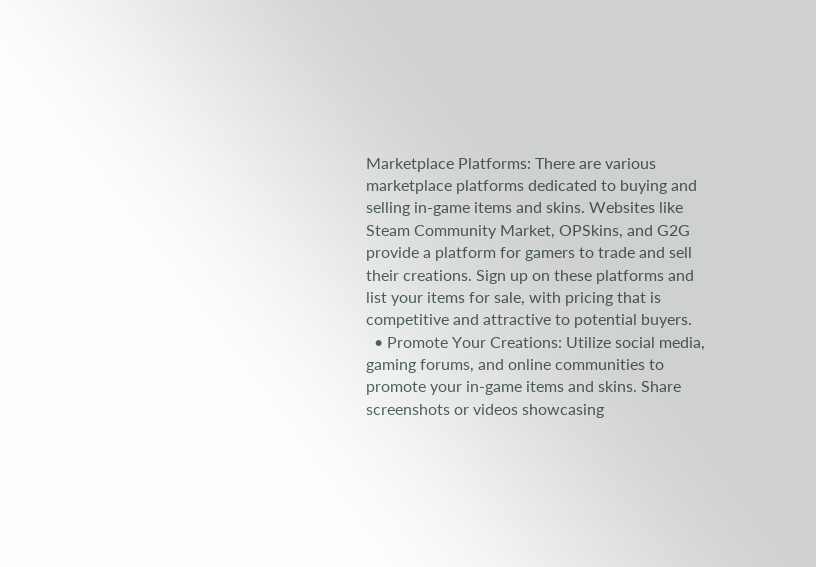Marketplace Platforms: There are various marketplace platforms dedicated to buying and selling in-game items and skins. Websites like Steam Community Market, OPSkins, and G2G provide a platform for gamers to trade and sell their creations. Sign up on these platforms and list your items for sale, with pricing that is competitive and attractive to potential buyers.
  • Promote Your Creations: Utilize social media, gaming forums, and online communities to promote your in-game items and skins. Share screenshots or videos showcasing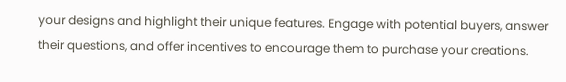your designs and highlight their unique features. Engage with potential buyers, answer their questions, and offer incentives to encourage them to purchase your creations.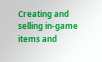Creating and selling in-game items and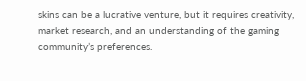skins can be a lucrative venture, but it requires creativity, market research, and an understanding of the gaming community’s preferences.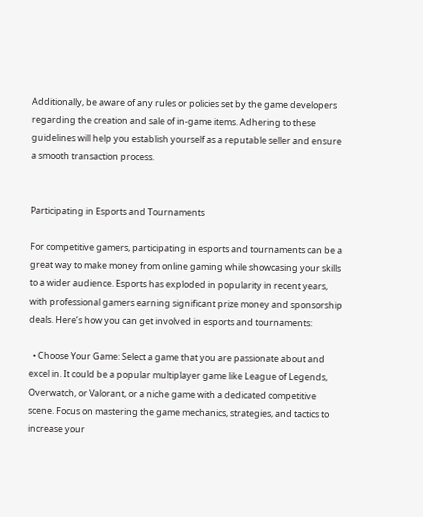Additionally, be aware of any rules or policies set by the game developers regarding the creation and sale of in-game items. Adhering to these guidelines will help you establish yourself as a reputable seller and ensure a smooth transaction process.


Participating in Esports and Tournaments

For competitive gamers, participating in esports and tournaments can be a great way to make money from online gaming while showcasing your skills to a wider audience. Esports has exploded in popularity in recent years, with professional gamers earning significant prize money and sponsorship deals. Here’s how you can get involved in esports and tournaments:

  • Choose Your Game: Select a game that you are passionate about and excel in. It could be a popular multiplayer game like League of Legends, Overwatch, or Valorant, or a niche game with a dedicated competitive scene. Focus on mastering the game mechanics, strategies, and tactics to increase your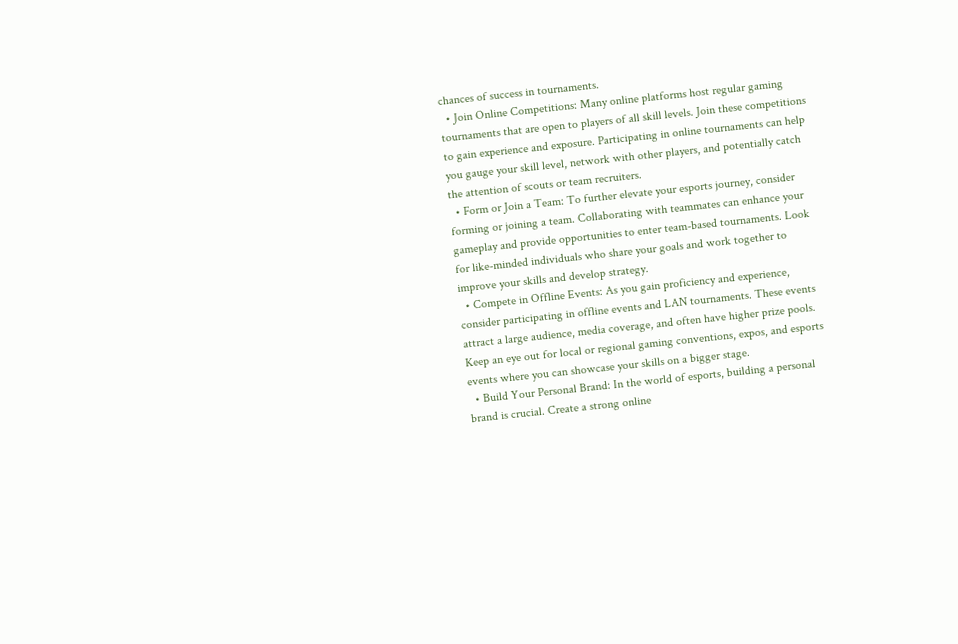chances of success in tournaments.
  • Join Online Competitions: Many online platforms host regular gaming tournaments that are open to players of all skill levels. Join these competitions to gain experience and exposure. Participating in online tournaments can help you gauge your skill level, network with other players, and potentially catch the attention of scouts or team recruiters.
  • Form or Join a Team: To further elevate your esports journey, consider forming or joining a team. Collaborating with teammates can enhance your gameplay and provide opportunities to enter team-based tournaments. Look for like-minded individuals who share your goals and work together to improve your skills and develop strategy.
  • Compete in Offline Events: As you gain proficiency and experience, consider participating in offline events and LAN tournaments. These events attract a large audience, media coverage, and often have higher prize pools. Keep an eye out for local or regional gaming conventions, expos, and esports events where you can showcase your skills on a bigger stage.
  • Build Your Personal Brand: In the world of esports, building a personal brand is crucial. Create a strong online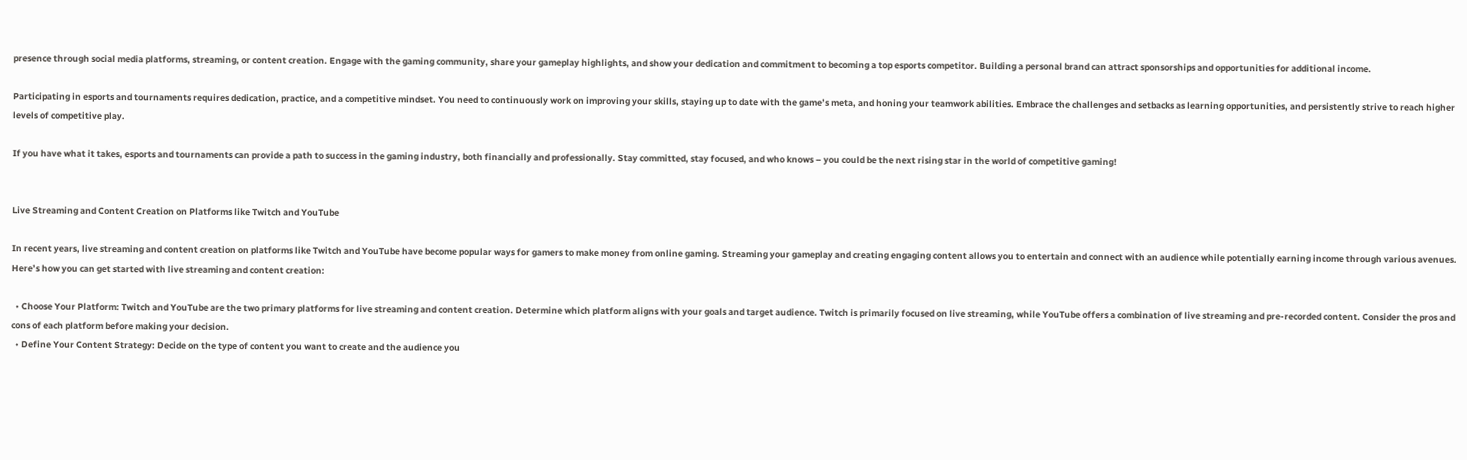presence through social media platforms, streaming, or content creation. Engage with the gaming community, share your gameplay highlights, and show your dedication and commitment to becoming a top esports competitor. Building a personal brand can attract sponsorships and opportunities for additional income.

Participating in esports and tournaments requires dedication, practice, and a competitive mindset. You need to continuously work on improving your skills, staying up to date with the game’s meta, and honing your teamwork abilities. Embrace the challenges and setbacks as learning opportunities, and persistently strive to reach higher levels of competitive play.

If you have what it takes, esports and tournaments can provide a path to success in the gaming industry, both financially and professionally. Stay committed, stay focused, and who knows – you could be the next rising star in the world of competitive gaming!


Live Streaming and Content Creation on Platforms like Twitch and YouTube

In recent years, live streaming and content creation on platforms like Twitch and YouTube have become popular ways for gamers to make money from online gaming. Streaming your gameplay and creating engaging content allows you to entertain and connect with an audience while potentially earning income through various avenues. Here’s how you can get started with live streaming and content creation:

  • Choose Your Platform: Twitch and YouTube are the two primary platforms for live streaming and content creation. Determine which platform aligns with your goals and target audience. Twitch is primarily focused on live streaming, while YouTube offers a combination of live streaming and pre-recorded content. Consider the pros and cons of each platform before making your decision.
  • Define Your Content Strategy: Decide on the type of content you want to create and the audience you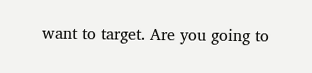want to target. Are you going to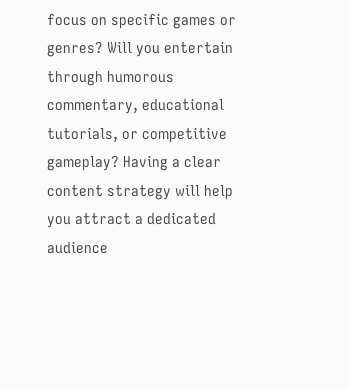focus on specific games or genres? Will you entertain through humorous commentary, educational tutorials, or competitive gameplay? Having a clear content strategy will help you attract a dedicated audience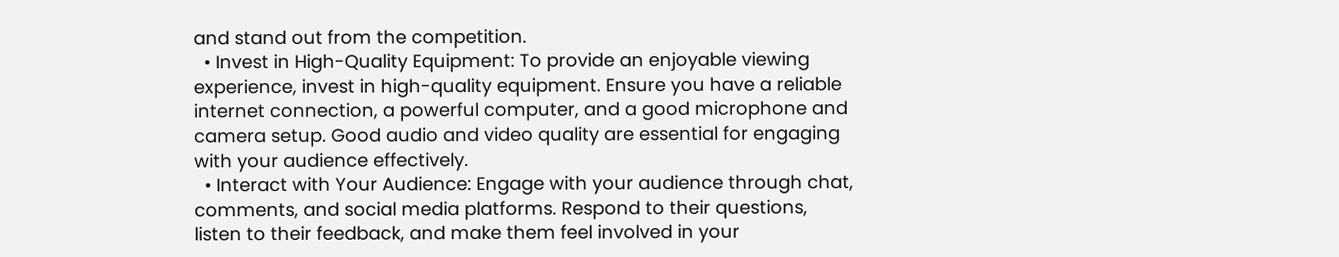and stand out from the competition.
  • Invest in High-Quality Equipment: To provide an enjoyable viewing experience, invest in high-quality equipment. Ensure you have a reliable internet connection, a powerful computer, and a good microphone and camera setup. Good audio and video quality are essential for engaging with your audience effectively.
  • Interact with Your Audience: Engage with your audience through chat, comments, and social media platforms. Respond to their questions, listen to their feedback, and make them feel involved in your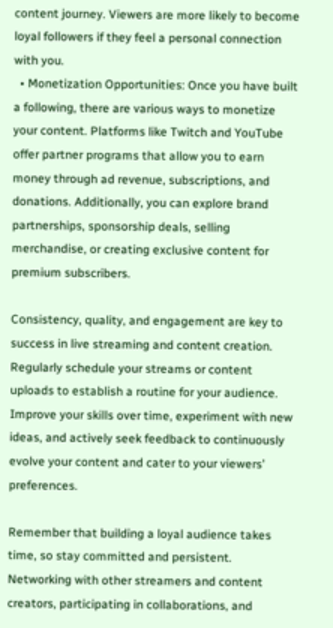content journey. Viewers are more likely to become loyal followers if they feel a personal connection with you.
  • Monetization Opportunities: Once you have built a following, there are various ways to monetize your content. Platforms like Twitch and YouTube offer partner programs that allow you to earn money through ad revenue, subscriptions, and donations. Additionally, you can explore brand partnerships, sponsorship deals, selling merchandise, or creating exclusive content for premium subscribers.

Consistency, quality, and engagement are key to success in live streaming and content creation. Regularly schedule your streams or content uploads to establish a routine for your audience. Improve your skills over time, experiment with new ideas, and actively seek feedback to continuously evolve your content and cater to your viewers’ preferences.

Remember that building a loyal audience takes time, so stay committed and persistent. Networking with other streamers and content creators, participating in collaborations, and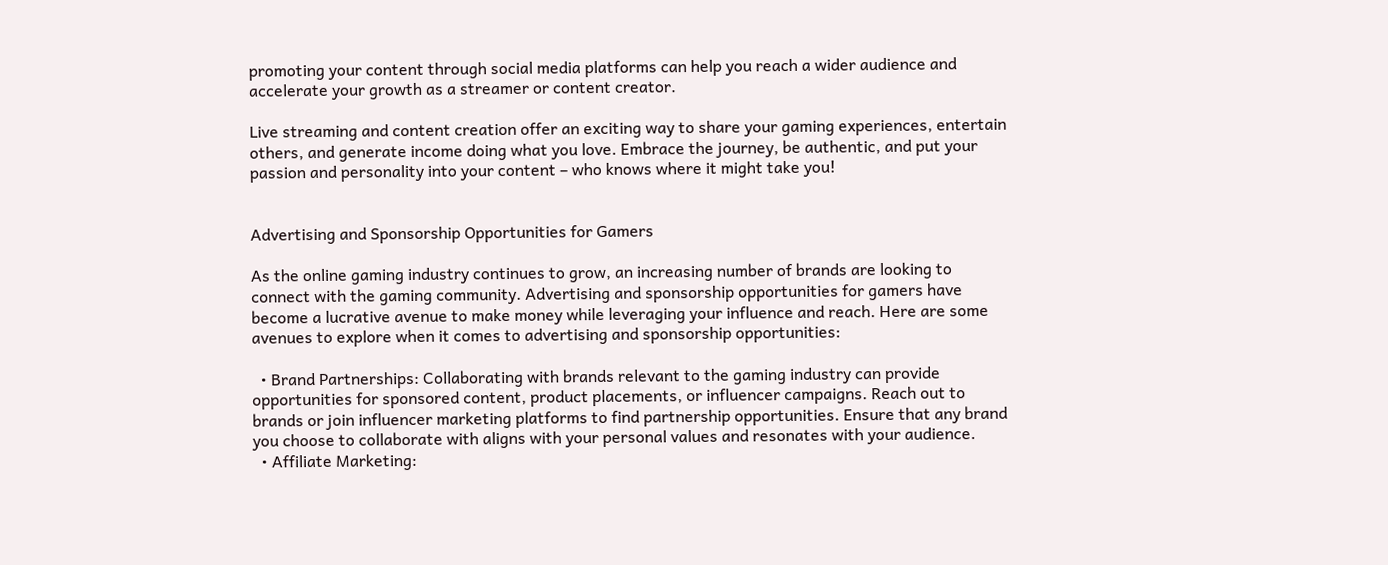promoting your content through social media platforms can help you reach a wider audience and accelerate your growth as a streamer or content creator.

Live streaming and content creation offer an exciting way to share your gaming experiences, entertain others, and generate income doing what you love. Embrace the journey, be authentic, and put your passion and personality into your content – who knows where it might take you!


Advertising and Sponsorship Opportunities for Gamers

As the online gaming industry continues to grow, an increasing number of brands are looking to connect with the gaming community. Advertising and sponsorship opportunities for gamers have become a lucrative avenue to make money while leveraging your influence and reach. Here are some avenues to explore when it comes to advertising and sponsorship opportunities:

  • Brand Partnerships: Collaborating with brands relevant to the gaming industry can provide opportunities for sponsored content, product placements, or influencer campaigns. Reach out to brands or join influencer marketing platforms to find partnership opportunities. Ensure that any brand you choose to collaborate with aligns with your personal values and resonates with your audience.
  • Affiliate Marketing: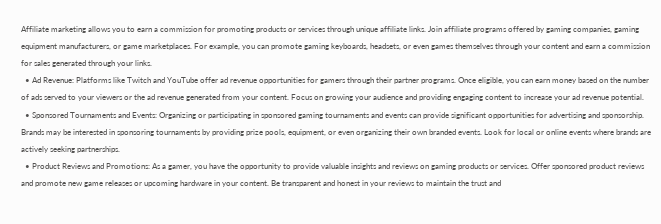Affiliate marketing allows you to earn a commission for promoting products or services through unique affiliate links. Join affiliate programs offered by gaming companies, gaming equipment manufacturers, or game marketplaces. For example, you can promote gaming keyboards, headsets, or even games themselves through your content and earn a commission for sales generated through your links.
  • Ad Revenue: Platforms like Twitch and YouTube offer ad revenue opportunities for gamers through their partner programs. Once eligible, you can earn money based on the number of ads served to your viewers or the ad revenue generated from your content. Focus on growing your audience and providing engaging content to increase your ad revenue potential.
  • Sponsored Tournaments and Events: Organizing or participating in sponsored gaming tournaments and events can provide significant opportunities for advertising and sponsorship. Brands may be interested in sponsoring tournaments by providing prize pools, equipment, or even organizing their own branded events. Look for local or online events where brands are actively seeking partnerships.
  • Product Reviews and Promotions: As a gamer, you have the opportunity to provide valuable insights and reviews on gaming products or services. Offer sponsored product reviews and promote new game releases or upcoming hardware in your content. Be transparent and honest in your reviews to maintain the trust and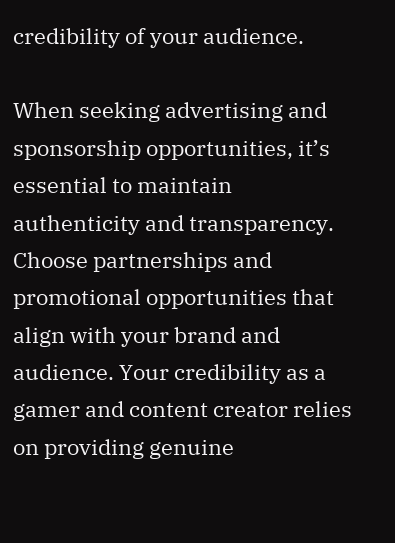credibility of your audience.

When seeking advertising and sponsorship opportunities, it’s essential to maintain authenticity and transparency. Choose partnerships and promotional opportunities that align with your brand and audience. Your credibility as a gamer and content creator relies on providing genuine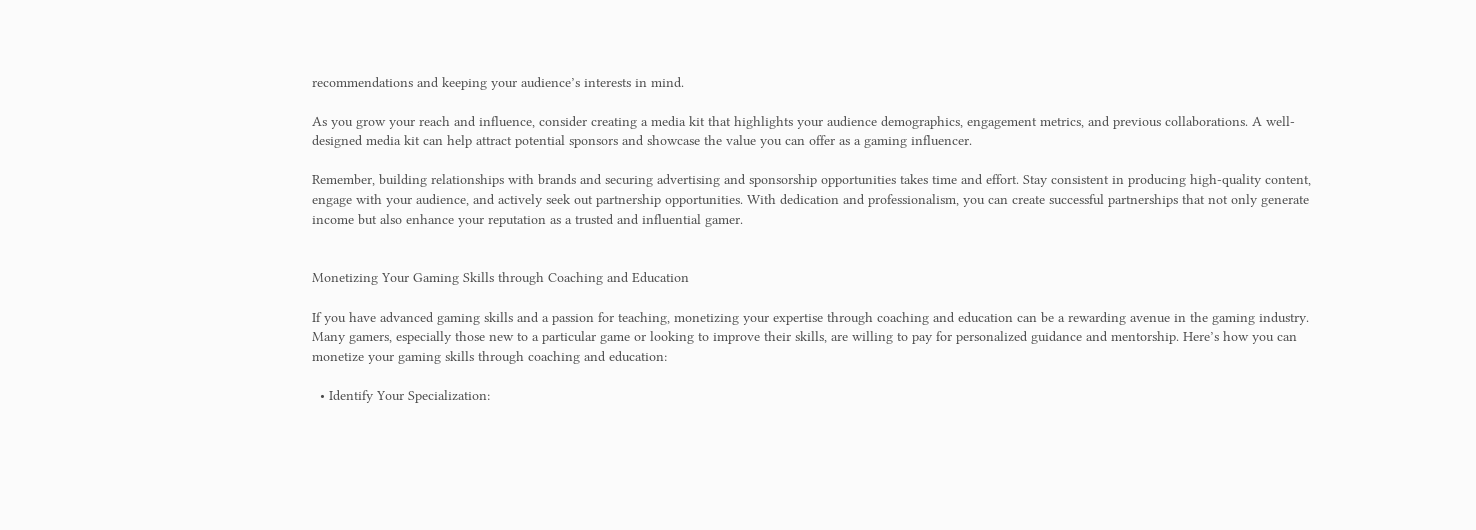recommendations and keeping your audience’s interests in mind.

As you grow your reach and influence, consider creating a media kit that highlights your audience demographics, engagement metrics, and previous collaborations. A well-designed media kit can help attract potential sponsors and showcase the value you can offer as a gaming influencer.

Remember, building relationships with brands and securing advertising and sponsorship opportunities takes time and effort. Stay consistent in producing high-quality content, engage with your audience, and actively seek out partnership opportunities. With dedication and professionalism, you can create successful partnerships that not only generate income but also enhance your reputation as a trusted and influential gamer.


Monetizing Your Gaming Skills through Coaching and Education

If you have advanced gaming skills and a passion for teaching, monetizing your expertise through coaching and education can be a rewarding avenue in the gaming industry. Many gamers, especially those new to a particular game or looking to improve their skills, are willing to pay for personalized guidance and mentorship. Here’s how you can monetize your gaming skills through coaching and education:

  • Identify Your Specialization: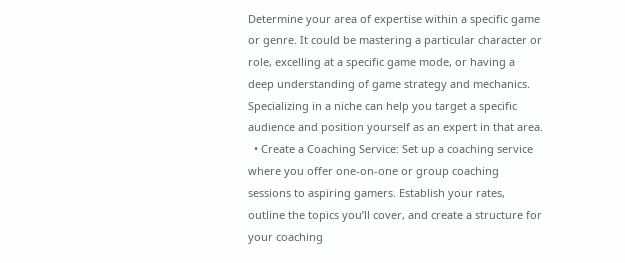Determine your area of expertise within a specific game or genre. It could be mastering a particular character or role, excelling at a specific game mode, or having a deep understanding of game strategy and mechanics. Specializing in a niche can help you target a specific audience and position yourself as an expert in that area.
  • Create a Coaching Service: Set up a coaching service where you offer one-on-one or group coaching sessions to aspiring gamers. Establish your rates, outline the topics you’ll cover, and create a structure for your coaching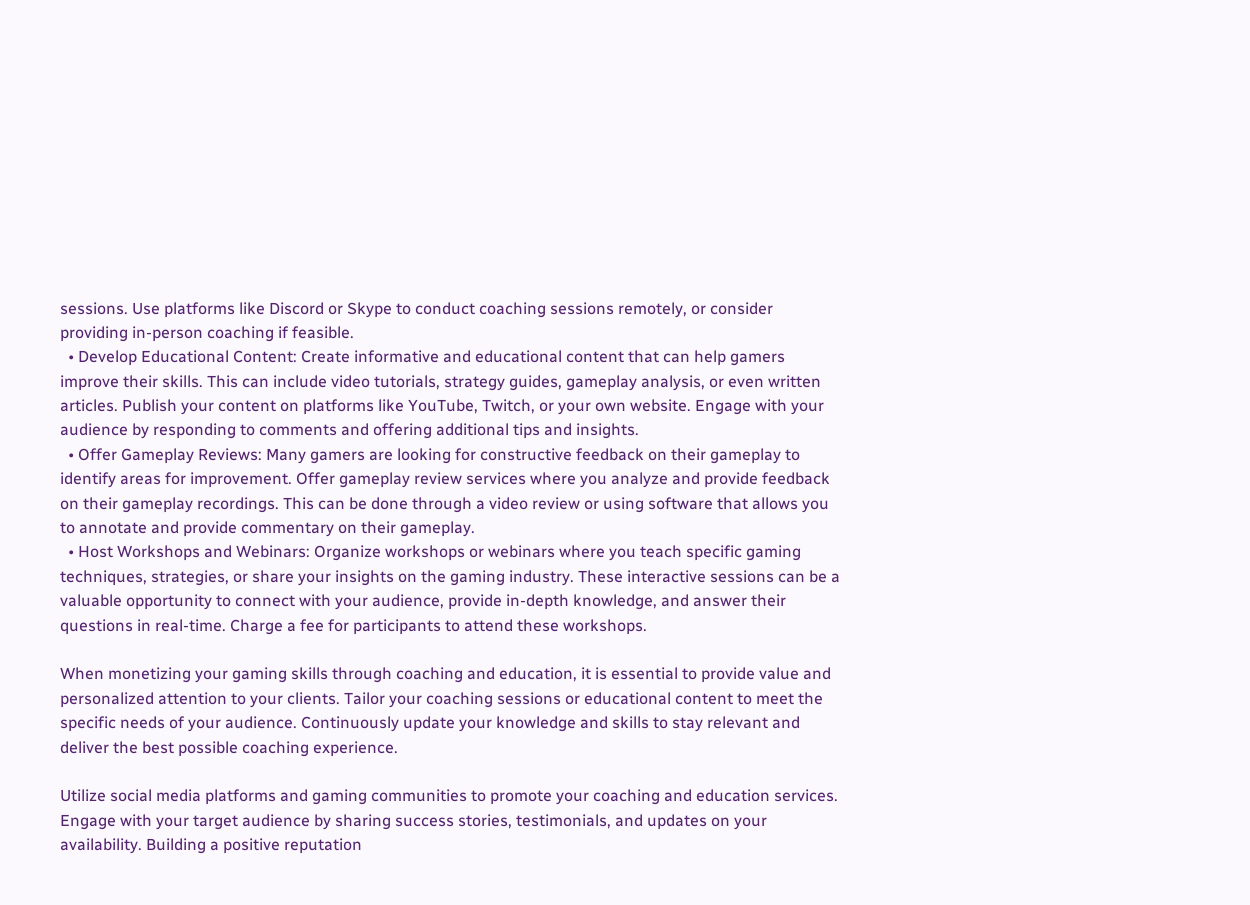sessions. Use platforms like Discord or Skype to conduct coaching sessions remotely, or consider providing in-person coaching if feasible.
  • Develop Educational Content: Create informative and educational content that can help gamers improve their skills. This can include video tutorials, strategy guides, gameplay analysis, or even written articles. Publish your content on platforms like YouTube, Twitch, or your own website. Engage with your audience by responding to comments and offering additional tips and insights.
  • Offer Gameplay Reviews: Many gamers are looking for constructive feedback on their gameplay to identify areas for improvement. Offer gameplay review services where you analyze and provide feedback on their gameplay recordings. This can be done through a video review or using software that allows you to annotate and provide commentary on their gameplay.
  • Host Workshops and Webinars: Organize workshops or webinars where you teach specific gaming techniques, strategies, or share your insights on the gaming industry. These interactive sessions can be a valuable opportunity to connect with your audience, provide in-depth knowledge, and answer their questions in real-time. Charge a fee for participants to attend these workshops.

When monetizing your gaming skills through coaching and education, it is essential to provide value and personalized attention to your clients. Tailor your coaching sessions or educational content to meet the specific needs of your audience. Continuously update your knowledge and skills to stay relevant and deliver the best possible coaching experience.

Utilize social media platforms and gaming communities to promote your coaching and education services. Engage with your target audience by sharing success stories, testimonials, and updates on your availability. Building a positive reputation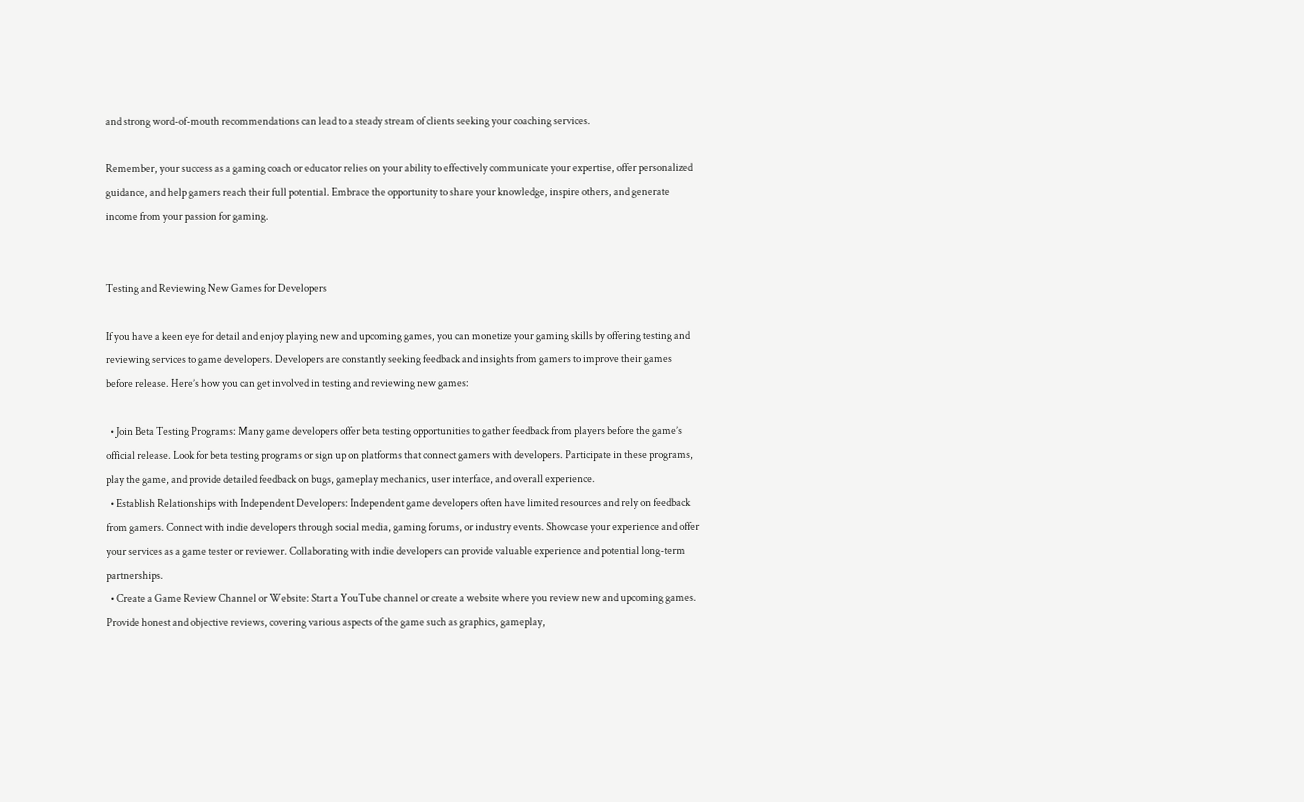and strong word-of-mouth recommendations can lead to a steady stream of clients seeking your coaching services.

Remember, your success as a gaming coach or educator relies on your ability to effectively communicate your expertise, offer personalized guidance, and help gamers reach their full potential. Embrace the opportunity to share your knowledge, inspire others, and generate income from your passion for gaming.


Testing and Reviewing New Games for Developers

If you have a keen eye for detail and enjoy playing new and upcoming games, you can monetize your gaming skills by offering testing and reviewing services to game developers. Developers are constantly seeking feedback and insights from gamers to improve their games before release. Here’s how you can get involved in testing and reviewing new games:

  • Join Beta Testing Programs: Many game developers offer beta testing opportunities to gather feedback from players before the game’s official release. Look for beta testing programs or sign up on platforms that connect gamers with developers. Participate in these programs, play the game, and provide detailed feedback on bugs, gameplay mechanics, user interface, and overall experience.
  • Establish Relationships with Independent Developers: Independent game developers often have limited resources and rely on feedback from gamers. Connect with indie developers through social media, gaming forums, or industry events. Showcase your experience and offer your services as a game tester or reviewer. Collaborating with indie developers can provide valuable experience and potential long-term partnerships.
  • Create a Game Review Channel or Website: Start a YouTube channel or create a website where you review new and upcoming games. Provide honest and objective reviews, covering various aspects of the game such as graphics, gameplay,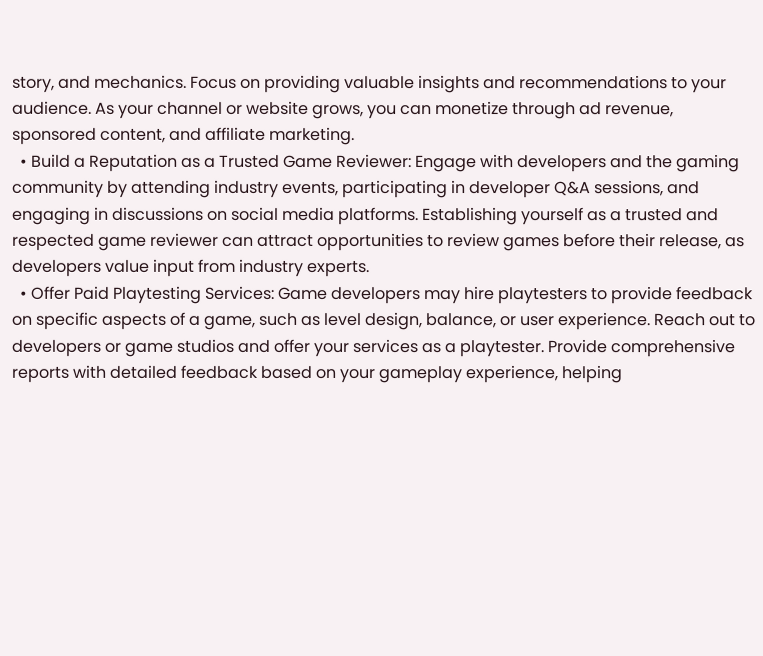story, and mechanics. Focus on providing valuable insights and recommendations to your audience. As your channel or website grows, you can monetize through ad revenue, sponsored content, and affiliate marketing.
  • Build a Reputation as a Trusted Game Reviewer: Engage with developers and the gaming community by attending industry events, participating in developer Q&A sessions, and engaging in discussions on social media platforms. Establishing yourself as a trusted and respected game reviewer can attract opportunities to review games before their release, as developers value input from industry experts.
  • Offer Paid Playtesting Services: Game developers may hire playtesters to provide feedback on specific aspects of a game, such as level design, balance, or user experience. Reach out to developers or game studios and offer your services as a playtester. Provide comprehensive reports with detailed feedback based on your gameplay experience, helping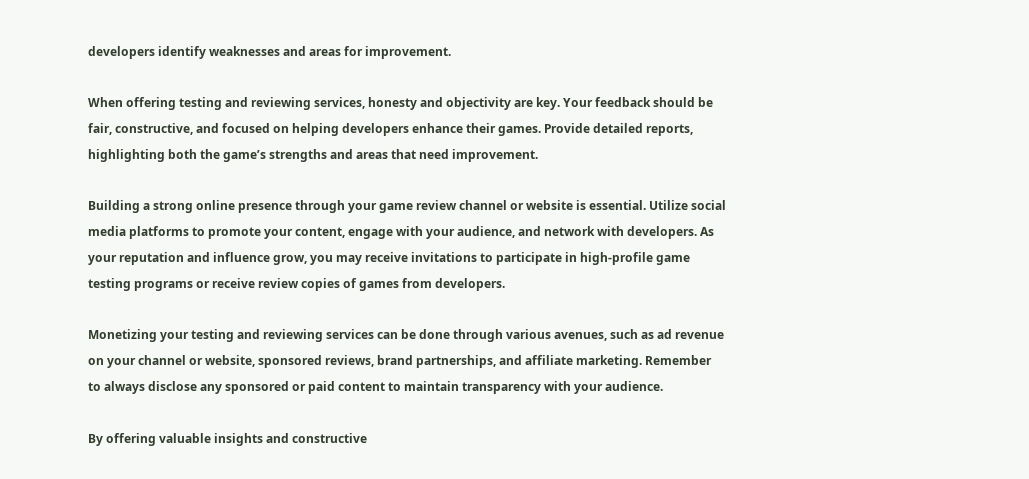developers identify weaknesses and areas for improvement.

When offering testing and reviewing services, honesty and objectivity are key. Your feedback should be fair, constructive, and focused on helping developers enhance their games. Provide detailed reports, highlighting both the game’s strengths and areas that need improvement.

Building a strong online presence through your game review channel or website is essential. Utilize social media platforms to promote your content, engage with your audience, and network with developers. As your reputation and influence grow, you may receive invitations to participate in high-profile game testing programs or receive review copies of games from developers.

Monetizing your testing and reviewing services can be done through various avenues, such as ad revenue on your channel or website, sponsored reviews, brand partnerships, and affiliate marketing. Remember to always disclose any sponsored or paid content to maintain transparency with your audience.

By offering valuable insights and constructive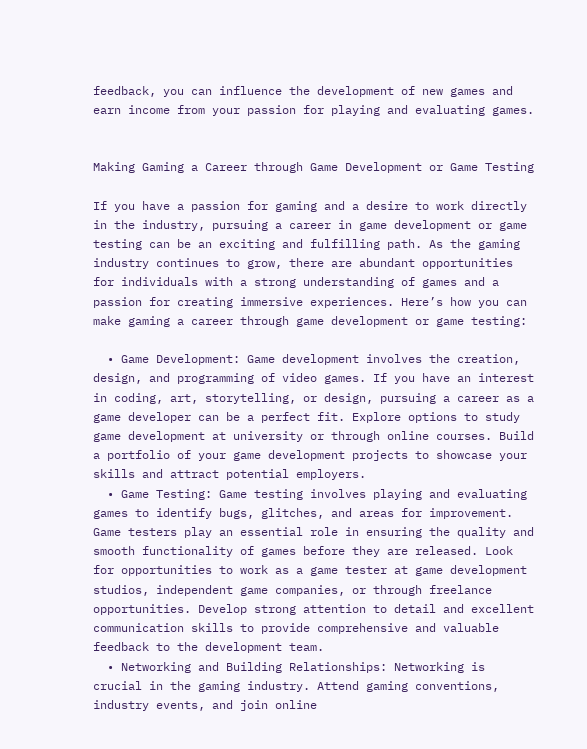feedback, you can influence the development of new games and earn income from your passion for playing and evaluating games.


Making Gaming a Career through Game Development or Game Testing

If you have a passion for gaming and a desire to work directly in the industry, pursuing a career in game development or game testing can be an exciting and fulfilling path. As the gaming industry continues to grow, there are abundant opportunities for individuals with a strong understanding of games and a passion for creating immersive experiences. Here’s how you can make gaming a career through game development or game testing:

  • Game Development: Game development involves the creation, design, and programming of video games. If you have an interest in coding, art, storytelling, or design, pursuing a career as a game developer can be a perfect fit. Explore options to study game development at university or through online courses. Build a portfolio of your game development projects to showcase your skills and attract potential employers.
  • Game Testing: Game testing involves playing and evaluating games to identify bugs, glitches, and areas for improvement. Game testers play an essential role in ensuring the quality and smooth functionality of games before they are released. Look for opportunities to work as a game tester at game development studios, independent game companies, or through freelance opportunities. Develop strong attention to detail and excellent communication skills to provide comprehensive and valuable feedback to the development team.
  • Networking and Building Relationships: Networking is crucial in the gaming industry. Attend gaming conventions, industry events, and join online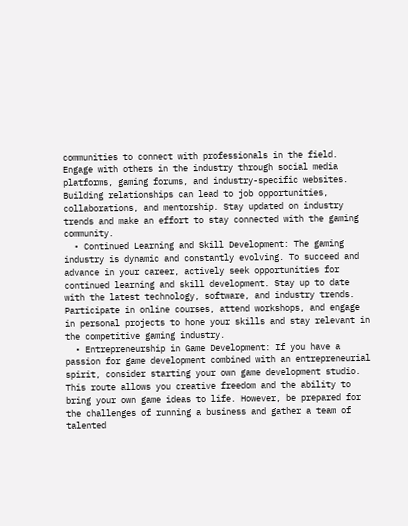communities to connect with professionals in the field. Engage with others in the industry through social media platforms, gaming forums, and industry-specific websites. Building relationships can lead to job opportunities, collaborations, and mentorship. Stay updated on industry trends and make an effort to stay connected with the gaming community.
  • Continued Learning and Skill Development: The gaming industry is dynamic and constantly evolving. To succeed and advance in your career, actively seek opportunities for continued learning and skill development. Stay up to date with the latest technology, software, and industry trends. Participate in online courses, attend workshops, and engage in personal projects to hone your skills and stay relevant in the competitive gaming industry.
  • Entrepreneurship in Game Development: If you have a passion for game development combined with an entrepreneurial spirit, consider starting your own game development studio. This route allows you creative freedom and the ability to bring your own game ideas to life. However, be prepared for the challenges of running a business and gather a team of talented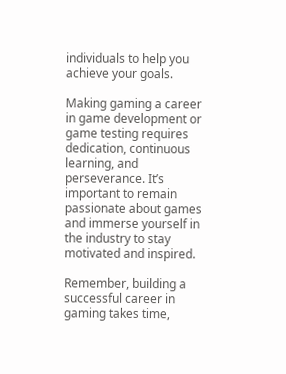individuals to help you achieve your goals.

Making gaming a career in game development or game testing requires dedication, continuous learning, and perseverance. It’s important to remain passionate about games and immerse yourself in the industry to stay motivated and inspired.

Remember, building a successful career in gaming takes time,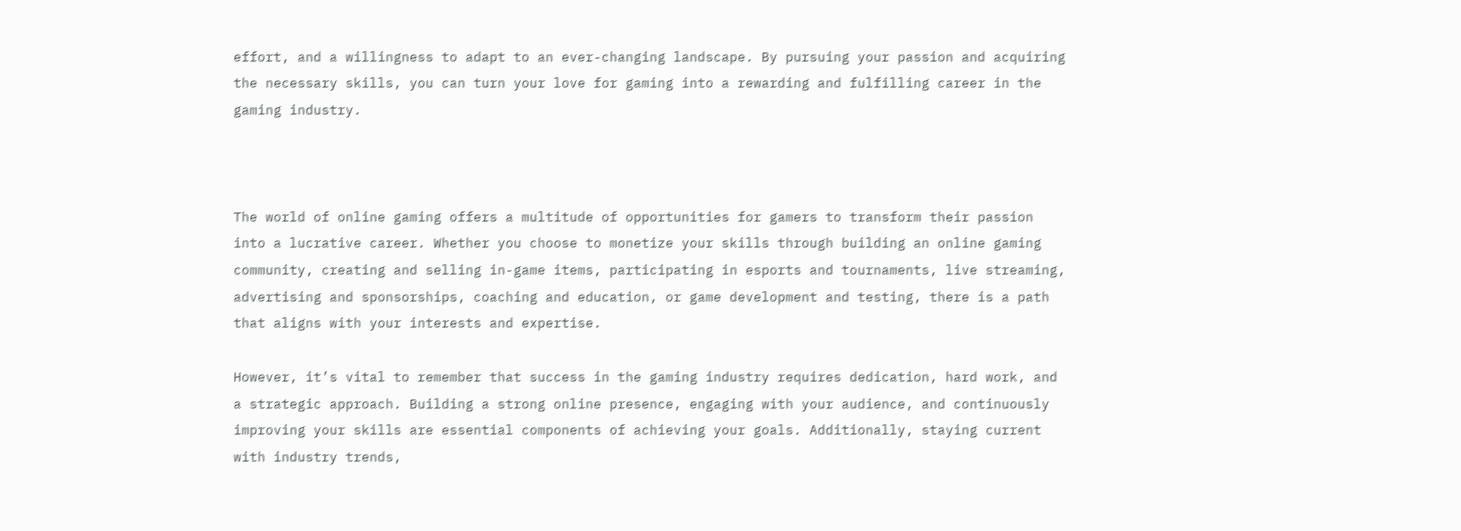effort, and a willingness to adapt to an ever-changing landscape. By pursuing your passion and acquiring the necessary skills, you can turn your love for gaming into a rewarding and fulfilling career in the gaming industry.



The world of online gaming offers a multitude of opportunities for gamers to transform their passion into a lucrative career. Whether you choose to monetize your skills through building an online gaming community, creating and selling in-game items, participating in esports and tournaments, live streaming, advertising and sponsorships, coaching and education, or game development and testing, there is a path that aligns with your interests and expertise.

However, it’s vital to remember that success in the gaming industry requires dedication, hard work, and a strategic approach. Building a strong online presence, engaging with your audience, and continuously improving your skills are essential components of achieving your goals. Additionally, staying current with industry trends,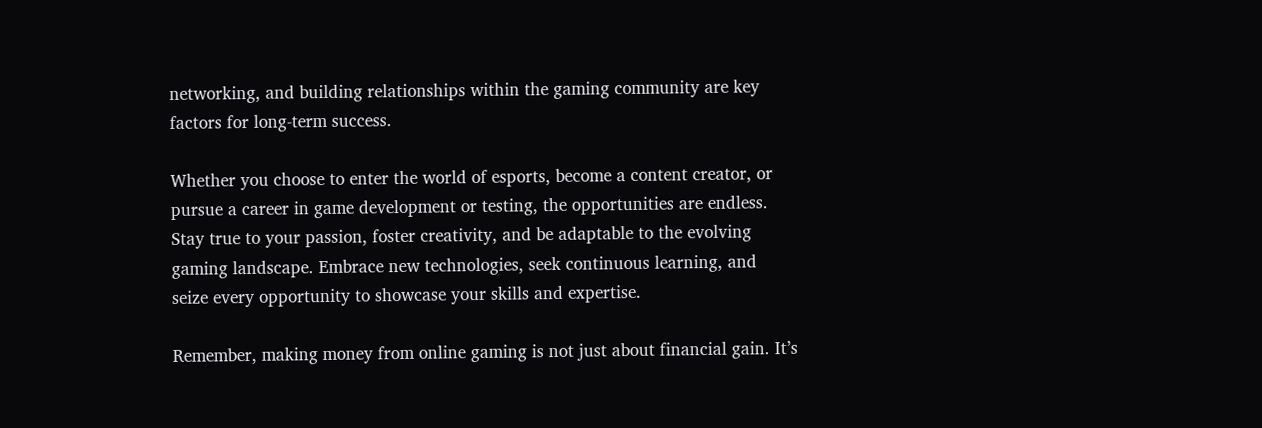networking, and building relationships within the gaming community are key factors for long-term success.

Whether you choose to enter the world of esports, become a content creator, or pursue a career in game development or testing, the opportunities are endless. Stay true to your passion, foster creativity, and be adaptable to the evolving gaming landscape. Embrace new technologies, seek continuous learning, and seize every opportunity to showcase your skills and expertise.

Remember, making money from online gaming is not just about financial gain. It’s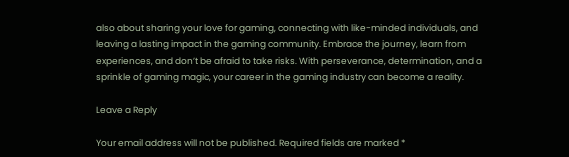also about sharing your love for gaming, connecting with like-minded individuals, and leaving a lasting impact in the gaming community. Embrace the journey, learn from experiences, and don’t be afraid to take risks. With perseverance, determination, and a sprinkle of gaming magic, your career in the gaming industry can become a reality.

Leave a Reply

Your email address will not be published. Required fields are marked *